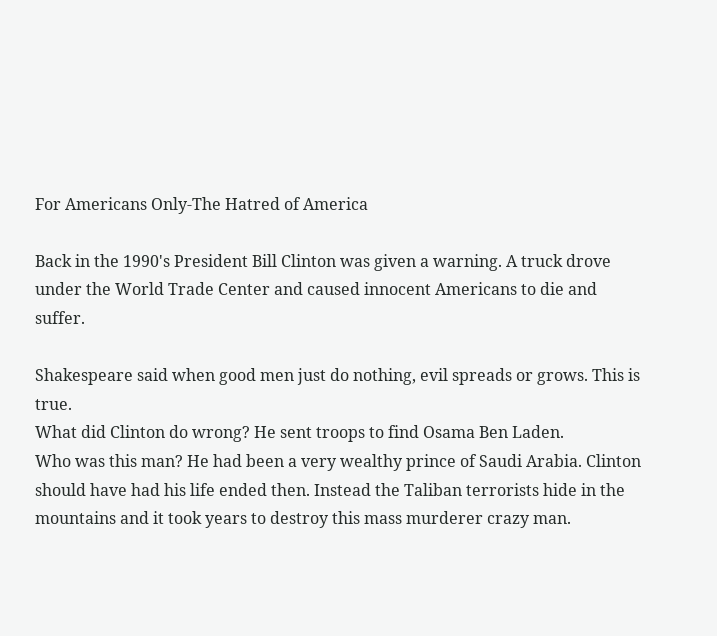For Americans Only-The Hatred of America

Back in the 1990's President Bill Clinton was given a warning. A truck drove under the World Trade Center and caused innocent Americans to die and suffer.

Shakespeare said when good men just do nothing, evil spreads or grows. This is true.
What did Clinton do wrong? He sent troops to find Osama Ben Laden.
Who was this man? He had been a very wealthy prince of Saudi Arabia. Clinton should have had his life ended then. Instead the Taliban terrorists hide in the mountains and it took years to destroy this mass murderer crazy man.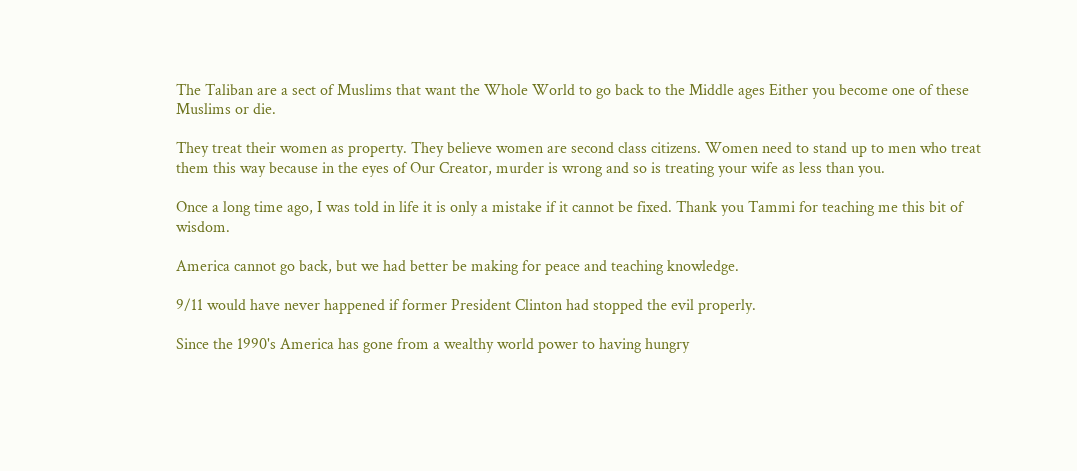The Taliban are a sect of Muslims that want the Whole World to go back to the Middle ages Either you become one of these Muslims or die.

They treat their women as property. They believe women are second class citizens. Women need to stand up to men who treat them this way because in the eyes of Our Creator, murder is wrong and so is treating your wife as less than you.

Once a long time ago, I was told in life it is only a mistake if it cannot be fixed. Thank you Tammi for teaching me this bit of wisdom.

America cannot go back, but we had better be making for peace and teaching knowledge.

9/11 would have never happened if former President Clinton had stopped the evil properly.

Since the 1990's America has gone from a wealthy world power to having hungry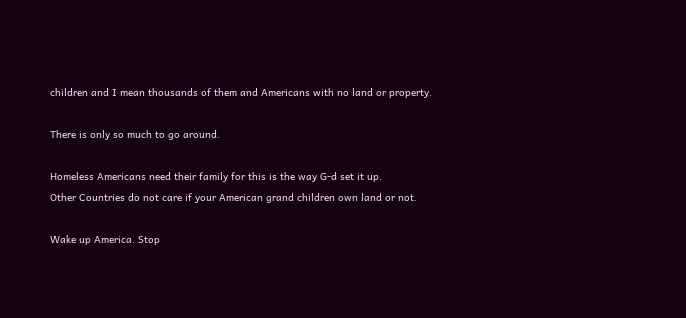children and I mean thousands of them and Americans with no land or property.

There is only so much to go around.

Homeless Americans need their family for this is the way G-d set it up.
Other Countries do not care if your American grand children own land or not.

Wake up America. Stop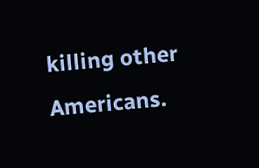killing other Americans.